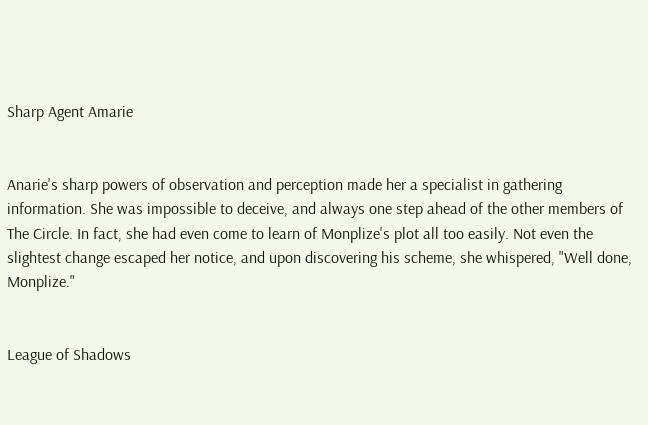Sharp Agent Amarie


Anarie's sharp powers of observation and perception made her a specialist in gathering information. She was impossible to deceive, and always one step ahead of the other members of The Circle. In fact, she had even come to learn of Monplize's plot all too easily. Not even the slightest change escaped her notice, and upon discovering his scheme, she whispered, "Well done, Monplize."


League of Shadows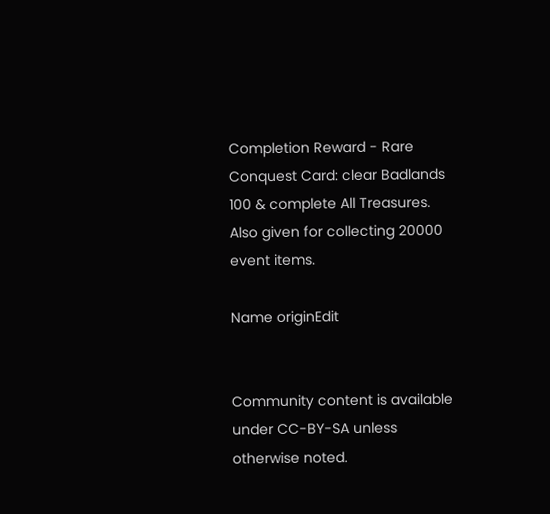Completion Reward - Rare Conquest Card: clear Badlands 100 & complete All Treasures. Also given for collecting 20000 event items.

Name originEdit


Community content is available under CC-BY-SA unless otherwise noted.